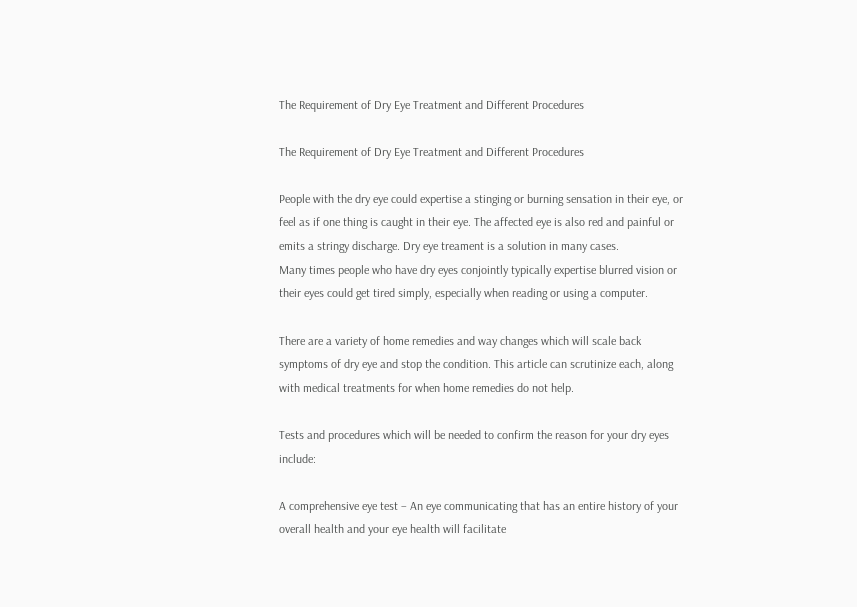The Requirement of Dry Eye Treatment and Different Procedures

The Requirement of Dry Eye Treatment and Different Procedures

People with the dry eye could expertise a stinging or burning sensation in their eye, or feel as if one thing is caught in their eye. The affected eye is also red and painful or emits a stringy discharge. Dry eye treament is a solution in many cases.
Many times people who have dry eyes conjointly typically expertise blurred vision or their eyes could get tired simply, especially when reading or using a computer.

There are a variety of home remedies and way changes which will scale back symptoms of dry eye and stop the condition. This article can scrutinize each, along with medical treatments for when home remedies do not help.

Tests and procedures which will be needed to confirm the reason for your dry eyes include:

A comprehensive eye test – An eye communicating that has an entire history of your overall health and your eye health will facilitate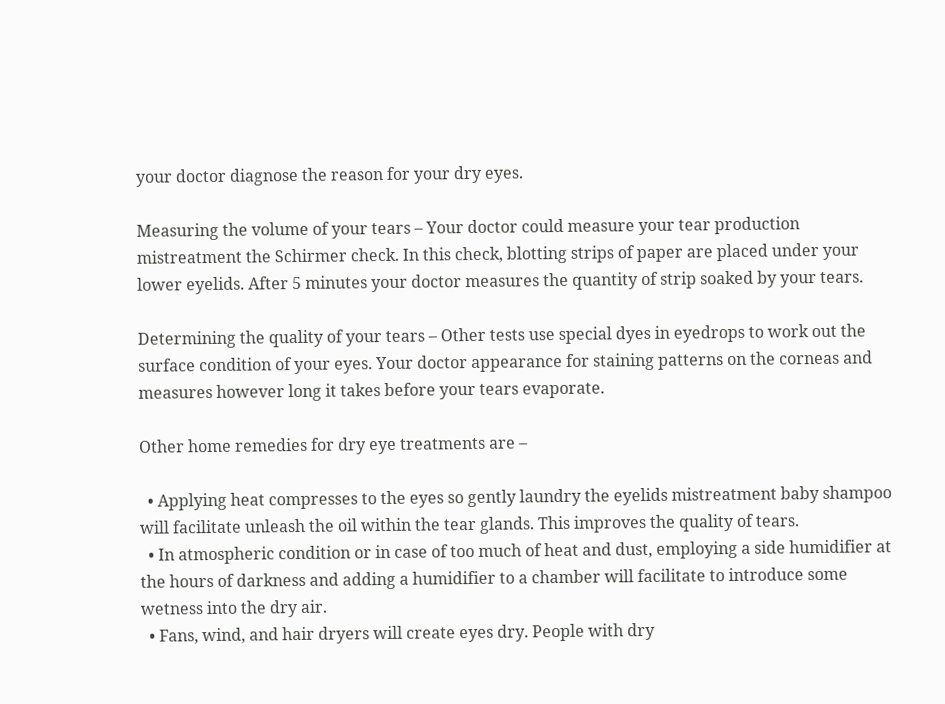your doctor diagnose the reason for your dry eyes.

Measuring the volume of your tears – Your doctor could measure your tear production mistreatment the Schirmer check. In this check, blotting strips of paper are placed under your lower eyelids. After 5 minutes your doctor measures the quantity of strip soaked by your tears.

Determining the quality of your tears – Other tests use special dyes in eyedrops to work out the surface condition of your eyes. Your doctor appearance for staining patterns on the corneas and measures however long it takes before your tears evaporate.

Other home remedies for dry eye treatments are –

  • Applying heat compresses to the eyes so gently laundry the eyelids mistreatment baby shampoo will facilitate unleash the oil within the tear glands. This improves the quality of tears.
  • In atmospheric condition or in case of too much of heat and dust, employing a side humidifier at the hours of darkness and adding a humidifier to a chamber will facilitate to introduce some wetness into the dry air.
  • Fans, wind, and hair dryers will create eyes dry. People with dry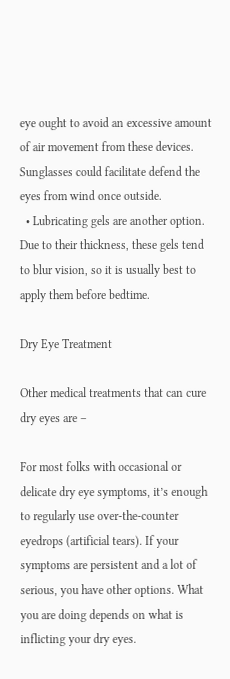eye ought to avoid an excessive amount of air movement from these devices. Sunglasses could facilitate defend the eyes from wind once outside.
  • Lubricating gels are another option. Due to their thickness, these gels tend to blur vision, so it is usually best to apply them before bedtime.

Dry Eye Treatment

Other medical treatments that can cure dry eyes are –

For most folks with occasional or delicate dry eye symptoms, it’s enough to regularly use over-the-counter eyedrops (artificial tears). If your symptoms are persistent and a lot of serious, you have other options. What you are doing depends on what is inflicting your dry eyes.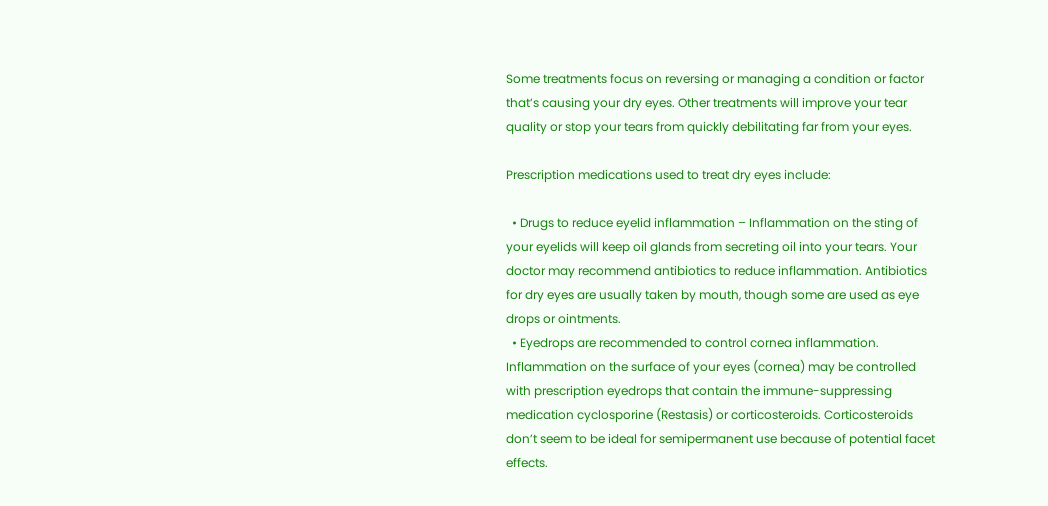Some treatments focus on reversing or managing a condition or factor that’s causing your dry eyes. Other treatments will improve your tear quality or stop your tears from quickly debilitating far from your eyes.

Prescription medications used to treat dry eyes include:

  • Drugs to reduce eyelid inflammation – Inflammation on the sting of your eyelids will keep oil glands from secreting oil into your tears. Your doctor may recommend antibiotics to reduce inflammation. Antibiotics for dry eyes are usually taken by mouth, though some are used as eye drops or ointments.
  • Eyedrops are recommended to control cornea inflammation. Inflammation on the surface of your eyes (cornea) may be controlled with prescription eyedrops that contain the immune-suppressing medication cyclosporine (Restasis) or corticosteroids. Corticosteroids don’t seem to be ideal for semipermanent use because of potential facet effects.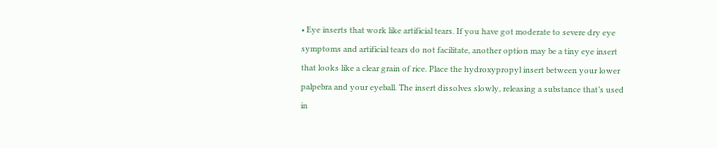• Eye inserts that work like artificial tears. If you have got moderate to severe dry eye symptoms and artificial tears do not facilitate, another option may be a tiny eye insert that looks like a clear grain of rice. Place the hydroxypropyl insert between your lower palpebra and your eyeball. The insert dissolves slowly, releasing a substance that’s used in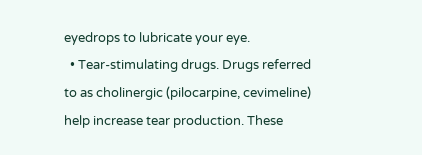eyedrops to lubricate your eye.
  • Tear-stimulating drugs. Drugs referred to as cholinergic (pilocarpine, cevimeline) help increase tear production. These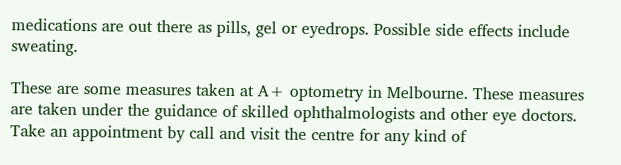medications are out there as pills, gel or eyedrops. Possible side effects include sweating.

These are some measures taken at A+ optometry in Melbourne. These measures are taken under the guidance of skilled ophthalmologists and other eye doctors. Take an appointment by call and visit the centre for any kind of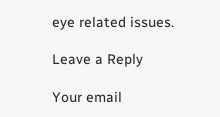eye related issues.

Leave a Reply

Your email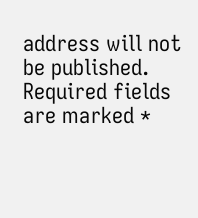address will not be published. Required fields are marked *